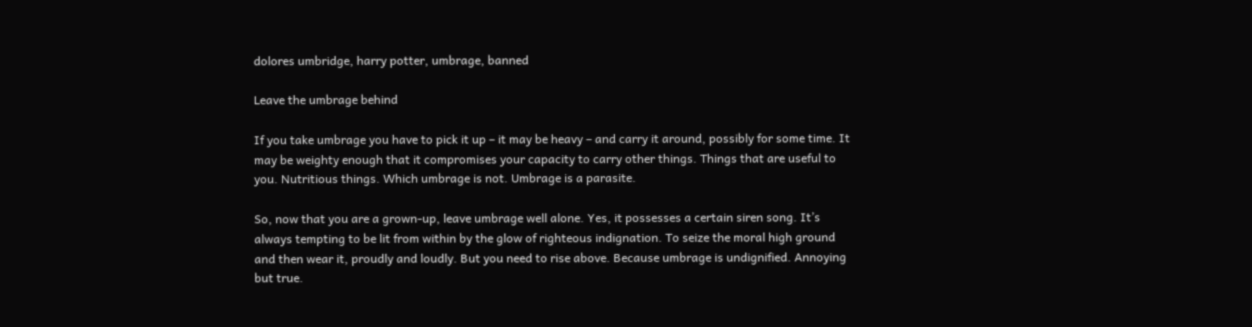dolores umbridge, harry potter, umbrage, banned

Leave the umbrage behind

If you take umbrage you have to pick it up – it may be heavy – and carry it around, possibly for some time. It may be weighty enough that it compromises your capacity to carry other things. Things that are useful to you. Nutritious things. Which umbrage is not. Umbrage is a parasite.

So, now that you are a grown-up, leave umbrage well alone. Yes, it possesses a certain siren song. It’s always tempting to be lit from within by the glow of righteous indignation. To seize the moral high ground and then wear it, proudly and loudly. But you need to rise above. Because umbrage is undignified. Annoying but true.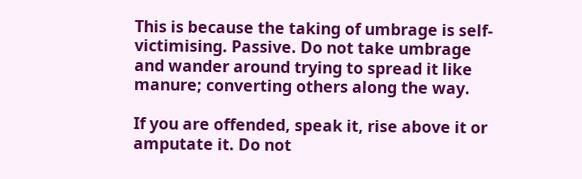This is because the taking of umbrage is self-victimising. Passive. Do not take umbrage and wander around trying to spread it like manure; converting others along the way.

If you are offended, speak it, rise above it or amputate it. Do not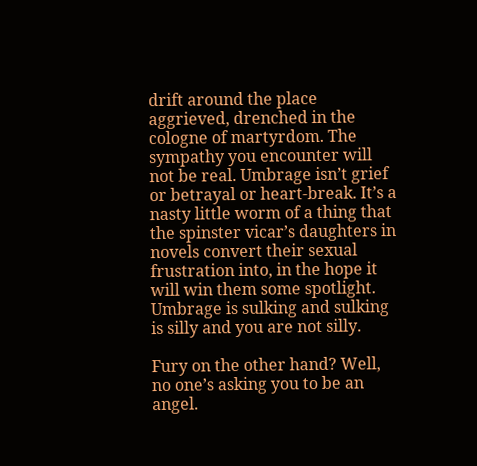drift around the place aggrieved, drenched in the cologne of martyrdom. The sympathy you encounter will not be real. Umbrage isn’t grief or betrayal or heart-break. It’s a nasty little worm of a thing that the spinster vicar’s daughters in novels convert their sexual frustration into, in the hope it will win them some spotlight. Umbrage is sulking and sulking is silly and you are not silly.

Fury on the other hand? Well, no one’s asking you to be an angel.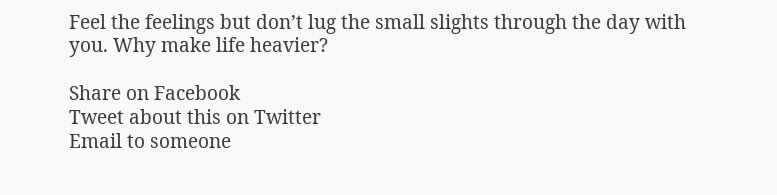Feel the feelings but don’t lug the small slights through the day with you. Why make life heavier?

Share on Facebook
Tweet about this on Twitter
Email to someone